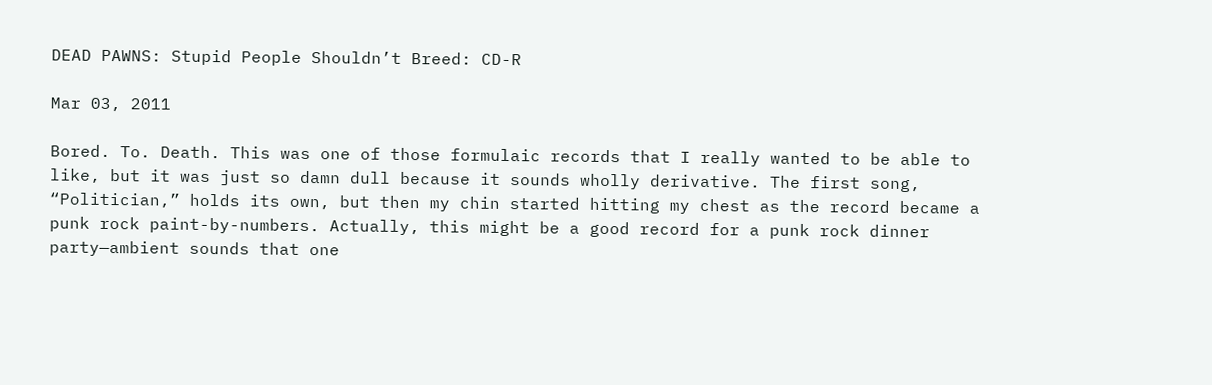DEAD PAWNS: Stupid People Shouldn’t Breed: CD-R

Mar 03, 2011

Bored. To. Death. This was one of those formulaic records that I really wanted to be able to like, but it was just so damn dull because it sounds wholly derivative. The first song, “Politician,” holds its own, but then my chin started hitting my chest as the record became a punk rock paint-by-numbers. Actually, this might be a good record for a punk rock dinner party—ambient sounds that one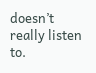doesn’t really listen to.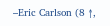–Eric Carlson (8 ↑,